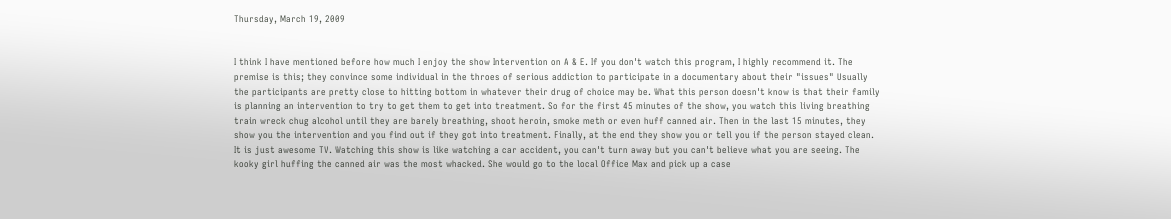Thursday, March 19, 2009


I think I have mentioned before how much I enjoy the show Intervention on A & E. If you don't watch this program, I highly recommend it. The premise is this; they convince some individual in the throes of serious addiction to participate in a documentary about their "issues" Usually the participants are pretty close to hitting bottom in whatever their drug of choice may be. What this person doesn't know is that their family is planning an intervention to try to get them to get into treatment. So for the first 45 minutes of the show, you watch this living breathing train wreck chug alcohol until they are barely breathing, shoot heroin, smoke meth or even huff canned air. Then in the last 15 minutes, they show you the intervention and you find out if they got into treatment. Finally, at the end they show you or tell you if the person stayed clean. It is just awesome TV. Watching this show is like watching a car accident, you can't turn away but you can't believe what you are seeing. The kooky girl huffing the canned air was the most whacked. She would go to the local Office Max and pick up a case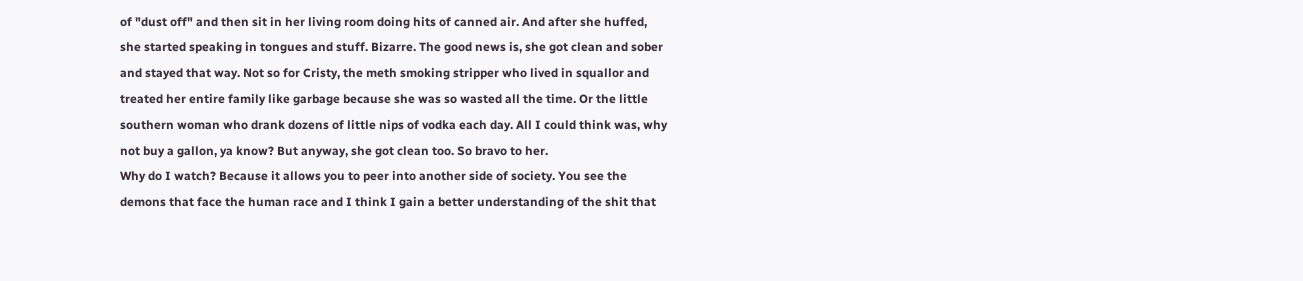of "dust off" and then sit in her living room doing hits of canned air. And after she huffed, she started speaking in tongues and stuff. Bizarre. The good news is, she got clean and sober and stayed that way. Not so for Cristy, the meth smoking stripper who lived in squallor and treated her entire family like garbage because she was so wasted all the time. Or the little southern woman who drank dozens of little nips of vodka each day. All I could think was, why not buy a gallon, ya know? But anyway, she got clean too. So bravo to her.
Why do I watch? Because it allows you to peer into another side of society. You see the demons that face the human race and I think I gain a better understanding of the shit that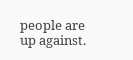people are up against.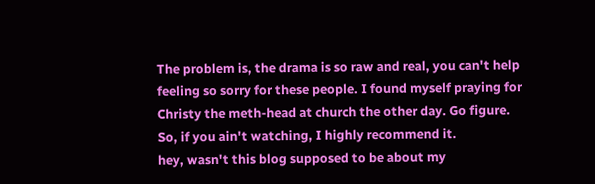The problem is, the drama is so raw and real, you can't help feeling so sorry for these people. I found myself praying for Christy the meth-head at church the other day. Go figure. So, if you ain't watching, I highly recommend it.
hey, wasn't this blog supposed to be about my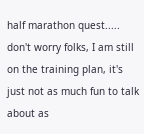half marathon quest.....
don't worry folks, I am still on the training plan, it's just not as much fun to talk about as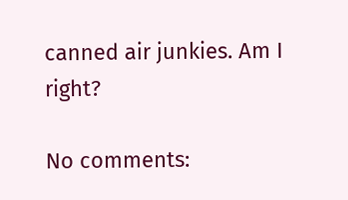canned air junkies. Am I right?

No comments: